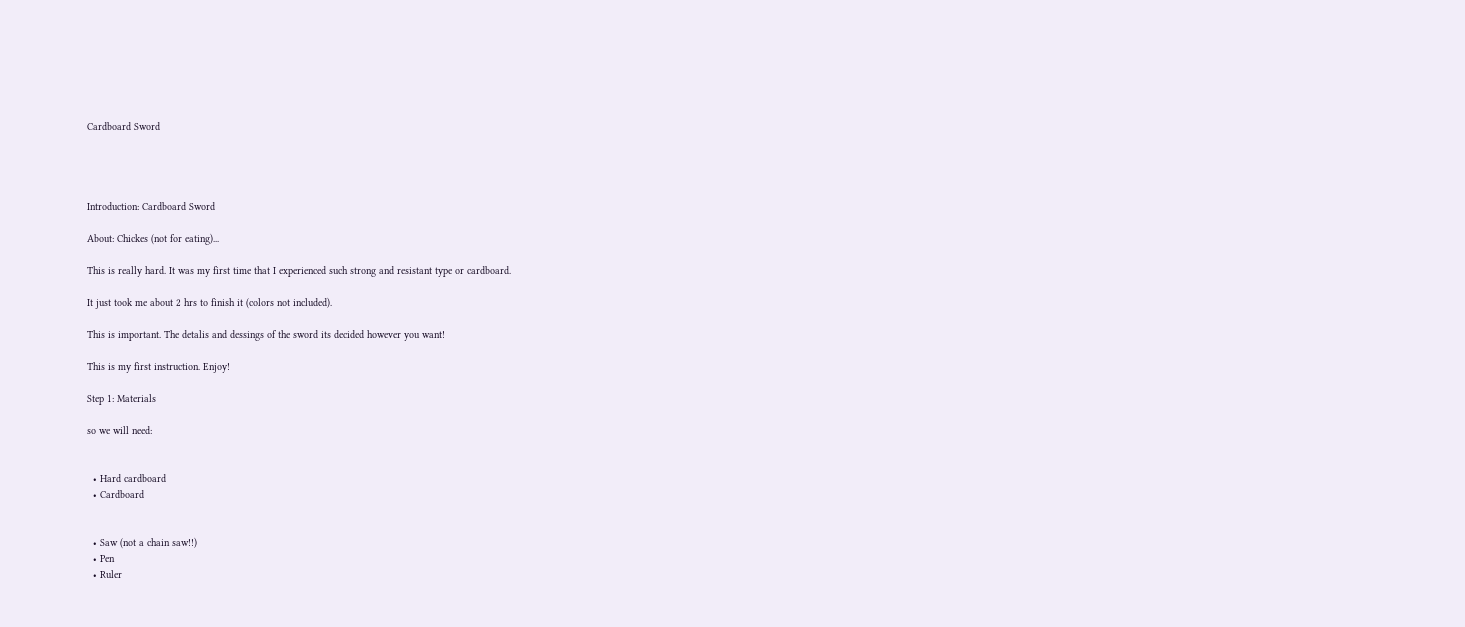Cardboard Sword




Introduction: Cardboard Sword

About: Chickes (not for eating)...

This is really hard. It was my first time that I experienced such strong and resistant type or cardboard.

It just took me about 2 hrs to finish it (colors not included).

This is important. The detalis and dessings of the sword its decided however you want!

This is my first instruction. Enjoy!

Step 1: Materials

so we will need:


  • Hard cardboard
  • Cardboard


  • Saw (not a chain saw!!)
  • Pen
  • Ruler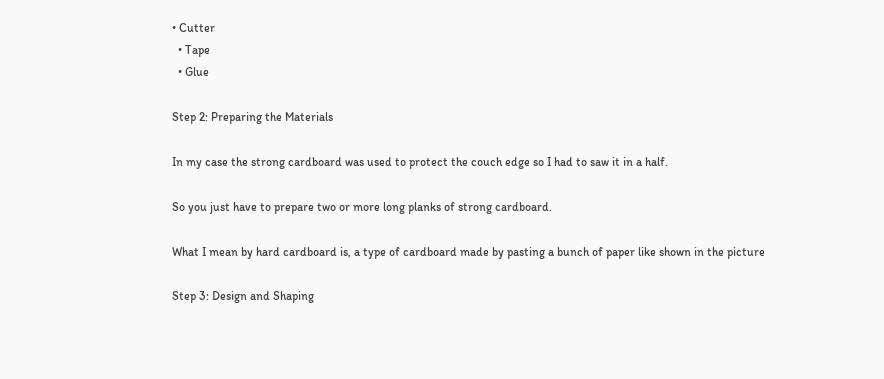• Cutter
  • Tape
  • Glue

Step 2: Preparing the Materials

In my case the strong cardboard was used to protect the couch edge so I had to saw it in a half.

So you just have to prepare two or more long planks of strong cardboard.

What I mean by hard cardboard is, a type of cardboard made by pasting a bunch of paper like shown in the picture

Step 3: Design and Shaping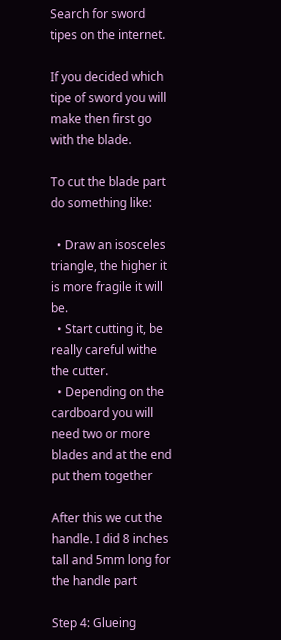Search for sword tipes on the internet.

If you decided which tipe of sword you will make then first go with the blade.

To cut the blade part do something like:

  • Draw an isosceles triangle, the higher it is more fragile it will be.
  • Start cutting it, be really careful withe the cutter.
  • Depending on the cardboard you will need two or more blades and at the end put them together

After this we cut the handle. I did 8 inches tall and 5mm long for the handle part

Step 4: Glueing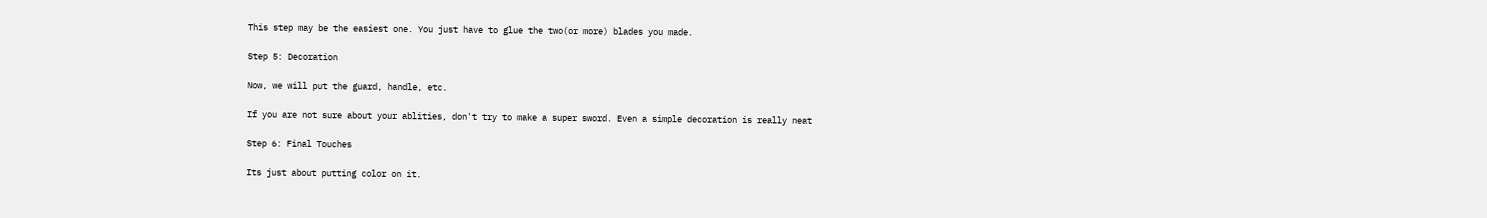This step may be the easiest one. You just have to glue the two(or more) blades you made.

Step 5: Decoration

Now, we will put the guard, handle, etc.

If you are not sure about your ablities, don't try to make a super sword. Even a simple decoration is really neat

Step 6: Final Touches

Its just about putting color on it.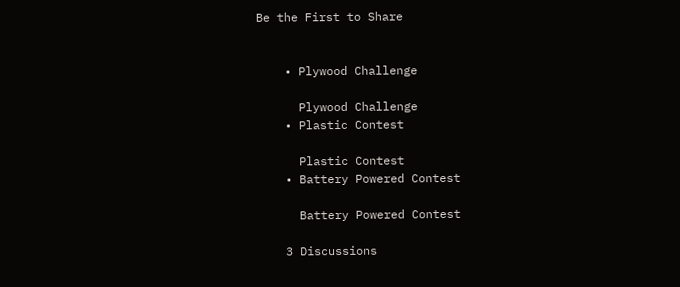Be the First to Share


    • Plywood Challenge

      Plywood Challenge
    • Plastic Contest

      Plastic Contest
    • Battery Powered Contest

      Battery Powered Contest

    3 Discussions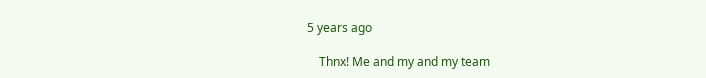5 years ago

    Thnx! Me and my and my team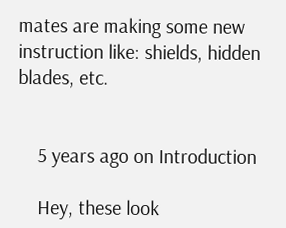mates are making some new instruction like: shields, hidden blades, etc.


    5 years ago on Introduction

    Hey, these look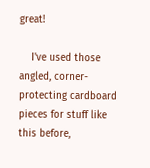great!

    I've used those angled, corner-protecting cardboard pieces for stuff like this before,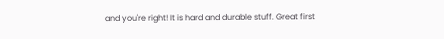and you're right! It is hard and durable stuff. Great first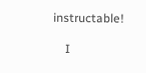instructable!

    I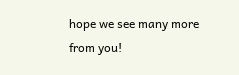hope we see many more from you!